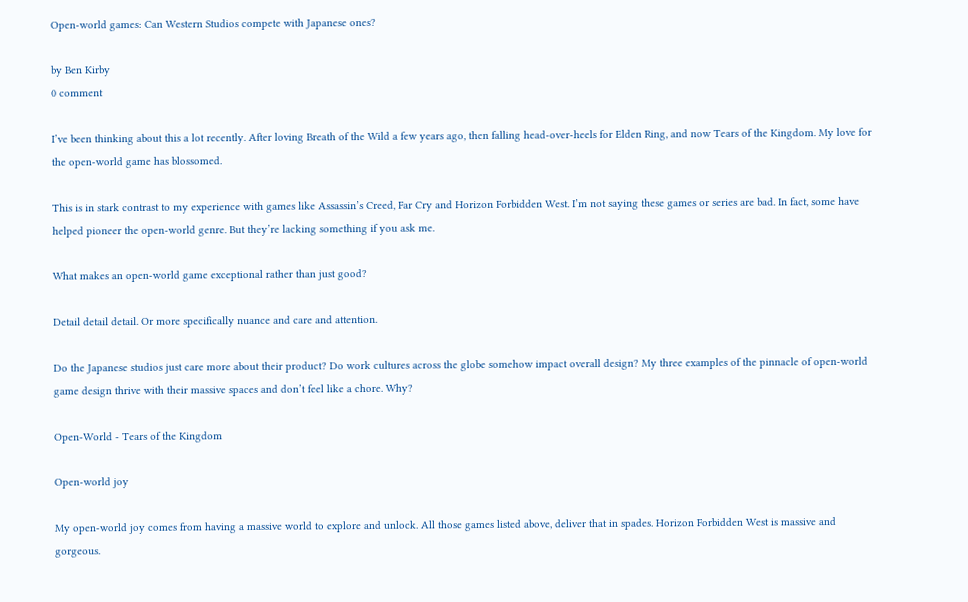Open-world games: Can Western Studios compete with Japanese ones?

by Ben Kirby
0 comment

I’ve been thinking about this a lot recently. After loving Breath of the Wild a few years ago, then falling head-over-heels for Elden Ring, and now Tears of the Kingdom. My love for the open-world game has blossomed.

This is in stark contrast to my experience with games like Assassin’s Creed, Far Cry and Horizon Forbidden West. I’m not saying these games or series are bad. In fact, some have helped pioneer the open-world genre. But they’re lacking something if you ask me.

What makes an open-world game exceptional rather than just good?

Detail detail detail. Or more specifically nuance and care and attention.

Do the Japanese studios just care more about their product? Do work cultures across the globe somehow impact overall design? My three examples of the pinnacle of open-world game design thrive with their massive spaces and don’t feel like a chore. Why?

Open-World - Tears of the Kingdom

Open-world joy

My open-world joy comes from having a massive world to explore and unlock. All those games listed above, deliver that in spades. Horizon Forbidden West is massive and gorgeous.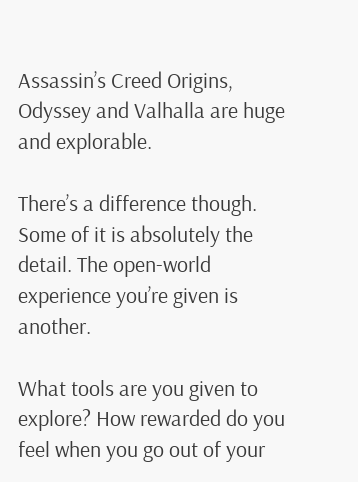Assassin’s Creed Origins, Odyssey and Valhalla are huge and explorable.

There’s a difference though. Some of it is absolutely the detail. The open-world experience you’re given is another.

What tools are you given to explore? How rewarded do you feel when you go out of your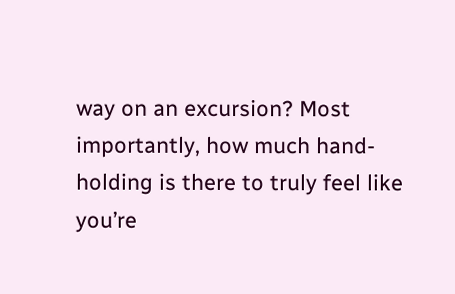way on an excursion? Most importantly, how much hand-holding is there to truly feel like you’re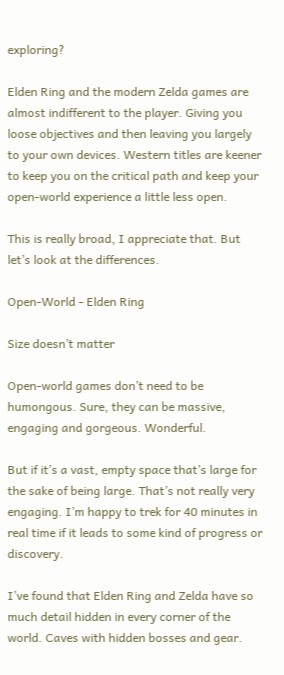exploring?

Elden Ring and the modern Zelda games are almost indifferent to the player. Giving you loose objectives and then leaving you largely to your own devices. Western titles are keener to keep you on the critical path and keep your open-world experience a little less open.

This is really broad, I appreciate that. But let’s look at the differences.

Open-World - Elden Ring

Size doesn’t matter

Open-world games don’t need to be humongous. Sure, they can be massive, engaging and gorgeous. Wonderful.

But if it’s a vast, empty space that’s large for the sake of being large. That’s not really very engaging. I’m happy to trek for 40 minutes in real time if it leads to some kind of progress or discovery.

I’ve found that Elden Ring and Zelda have so much detail hidden in every corner of the world. Caves with hidden bosses and gear.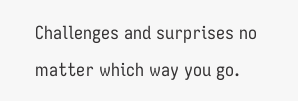Challenges and surprises no matter which way you go.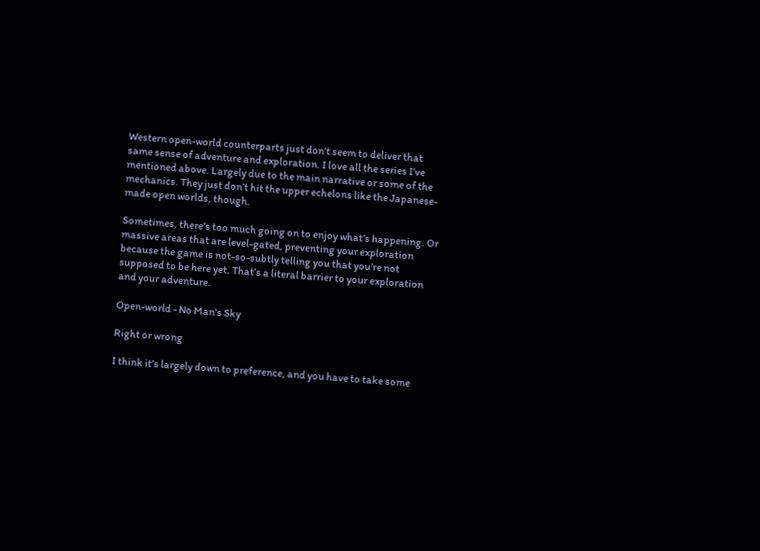Western open-world counterparts just don’t seem to deliver that same sense of adventure and exploration. I love all the series I’ve mentioned above. Largely due to the main narrative or some of the mechanics. They just don’t hit the upper echelons like the Japanese-made open worlds, though.

Sometimes, there’s too much going on to enjoy what’s happening. Or massive areas that are level-gated, preventing your exploration because the game is not-so-subtly telling you that you’re not supposed to be here yet. That’s a literal barrier to your exploration and your adventure.

Open-world - No Man's Sky

Right or wrong

I think it’s largely down to preference, and you have to take some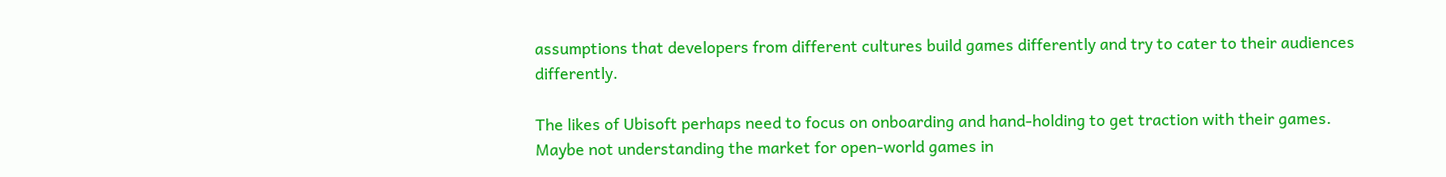assumptions that developers from different cultures build games differently and try to cater to their audiences differently.

The likes of Ubisoft perhaps need to focus on onboarding and hand-holding to get traction with their games. Maybe not understanding the market for open-world games in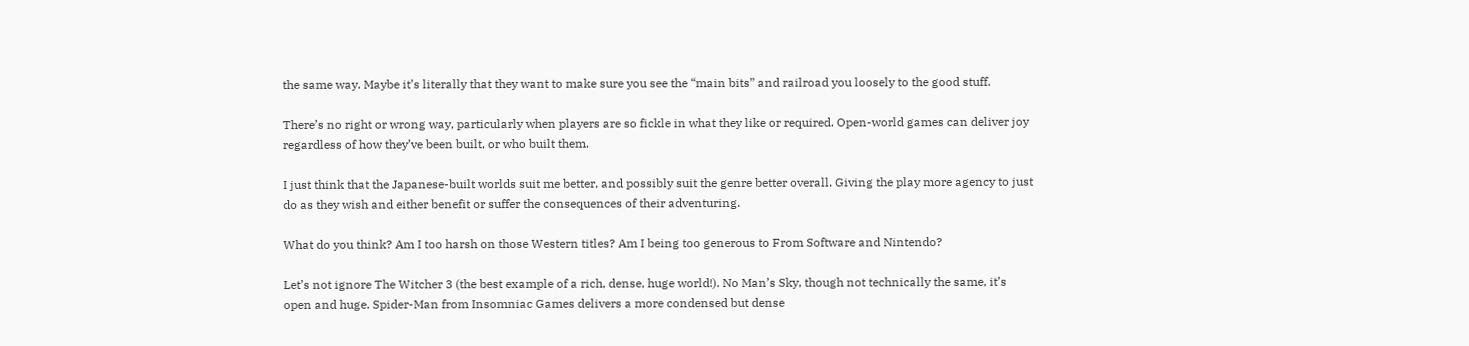the same way. Maybe it’s literally that they want to make sure you see the “main bits” and railroad you loosely to the good stuff.

There’s no right or wrong way, particularly when players are so fickle in what they like or required. Open-world games can deliver joy regardless of how they’ve been built, or who built them.

I just think that the Japanese-built worlds suit me better, and possibly suit the genre better overall. Giving the play more agency to just do as they wish and either benefit or suffer the consequences of their adventuring.

What do you think? Am I too harsh on those Western titles? Am I being too generous to From Software and Nintendo?

Let’s not ignore The Witcher 3 (the best example of a rich, dense, huge world!). No Man’s Sky, though not technically the same, it’s open and huge. Spider-Man from Insomniac Games delivers a more condensed but dense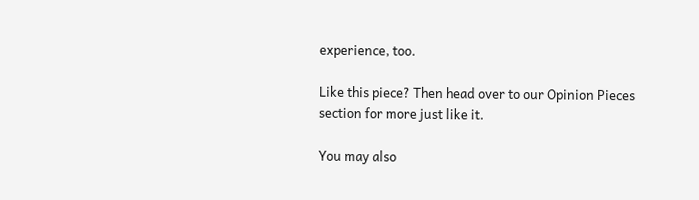experience, too.

Like this piece? Then head over to our Opinion Pieces section for more just like it.

You may also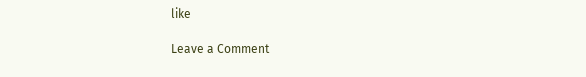like

Leave a Comment